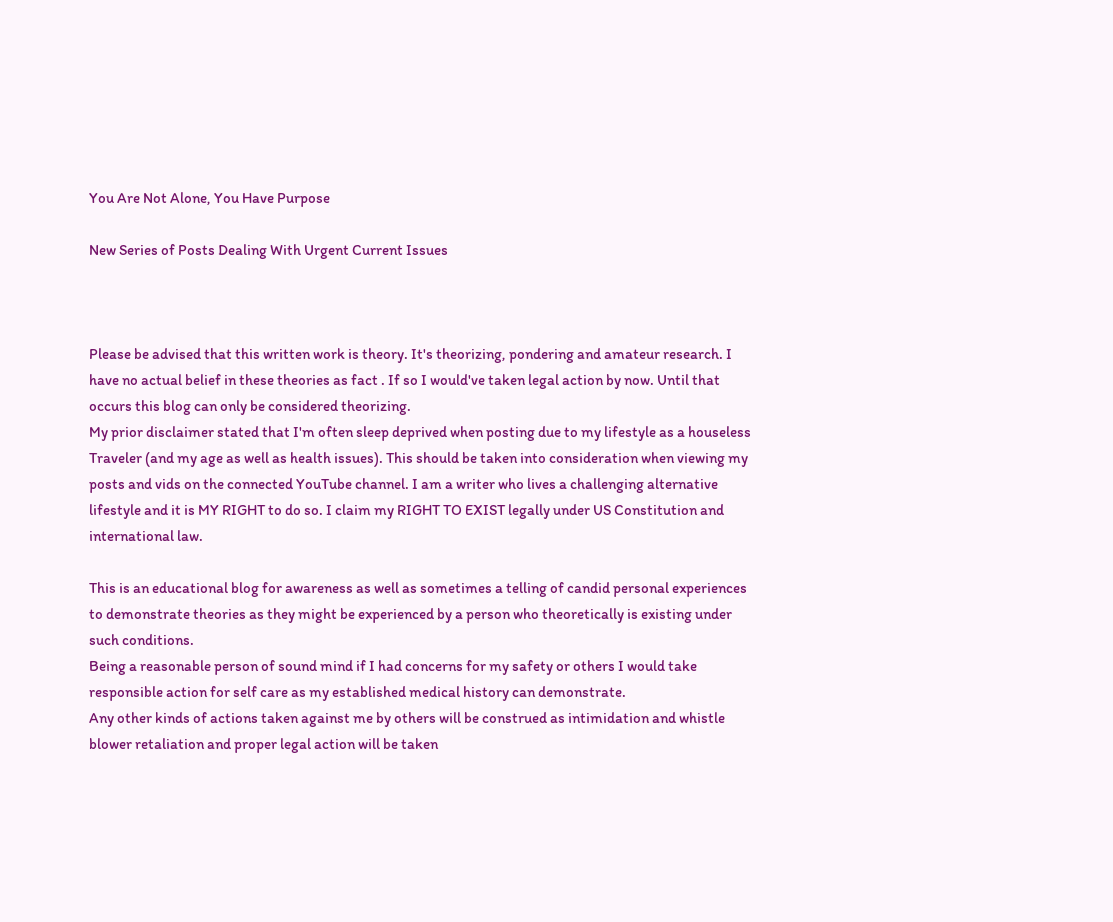You Are Not Alone, You Have Purpose

New Series of Posts Dealing With Urgent Current Issues



Please be advised that this written work is theory. It's theorizing, pondering and amateur research. I have no actual belief in these theories as fact . If so I would've taken legal action by now. Until that occurs this blog can only be considered theorizing.
My prior disclaimer stated that I'm often sleep deprived when posting due to my lifestyle as a houseless Traveler (and my age as well as health issues). This should be taken into consideration when viewing my posts and vids on the connected YouTube channel. I am a writer who lives a challenging alternative lifestyle and it is MY RIGHT to do so. I claim my RIGHT TO EXIST legally under US Constitution and international law.

This is an educational blog for awareness as well as sometimes a telling of candid personal experiences to demonstrate theories as they might be experienced by a person who theoretically is existing under such conditions.
Being a reasonable person of sound mind if I had concerns for my safety or others I would take responsible action for self care as my established medical history can demonstrate.
Any other kinds of actions taken against me by others will be construed as intimidation and whistle blower retaliation and proper legal action will be taken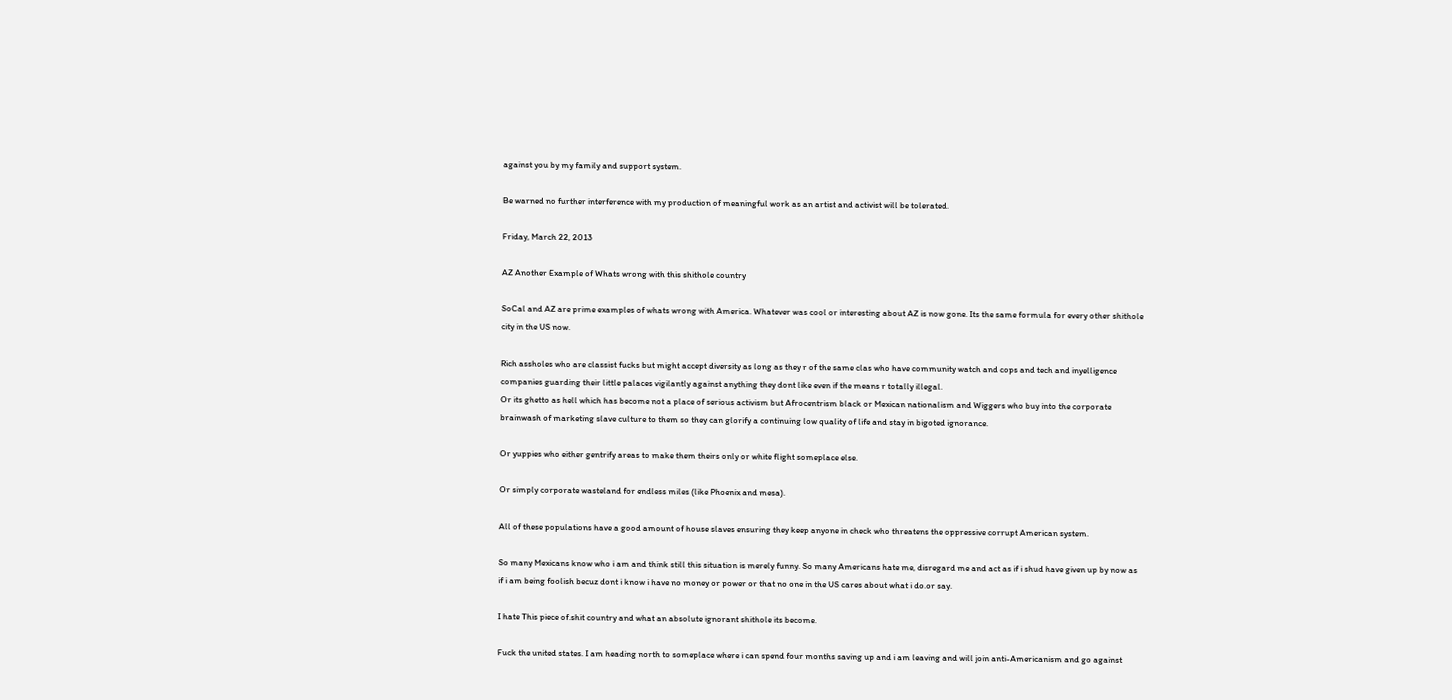against you by my family and support system.

Be warned no further interference with my production of meaningful work as an artist and activist will be tolerated.

Friday, March 22, 2013

AZ Another Example of Whats wrong with this shithole country

SoCal and AZ are prime examples of whats wrong with America. Whatever was cool or interesting about AZ is now gone. Its the same formula for every other shithole city in the US now.

Rich assholes who are classist fucks but might accept diversity as long as they r of the same clas who have community watch and cops and tech and inyelligence companies guarding their little palaces vigilantly against anything they dont like even if the means r totally illegal.
Or its ghetto as hell which has become not a place of serious activism but Afrocentrism black or Mexican nationalism and Wiggers who buy into the corporate brainwash of marketing slave culture to them so they can glorify a continuing low quality of life and stay in bigoted ignorance.

Or yuppies who either gentrify areas to make them theirs only or white flight someplace else.

Or simply corporate wasteland for endless miles (like Phoenix and mesa).

All of these populations have a good amount of house slaves ensuring they keep anyone in check who threatens the oppressive corrupt American system.

So many Mexicans know who i am and think still this situation is merely funny. So many Americans hate me, disregard me and act as if i shud have given up by now as if i am being foolish becuz dont i know i have no money or power or that no one in the US cares about what i do.or say.

I hate This piece of.shit country and what an absolute ignorant shithole its become.

Fuck the united states. I am heading north to someplace where i can spend four months saving up and i am leaving and will join anti-Americanism and go against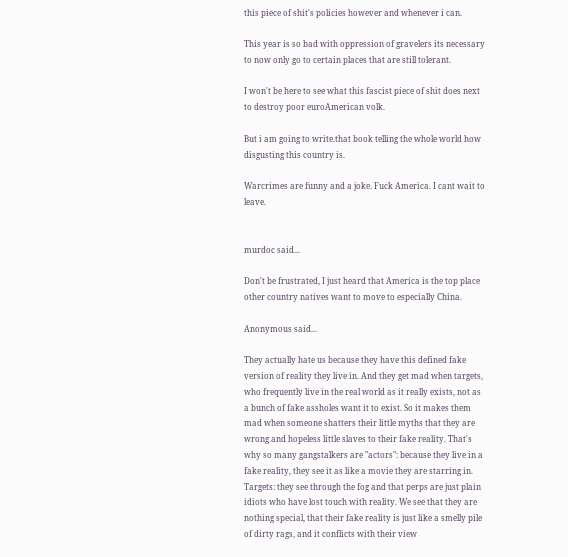this piece of shit's policies however and whenever i can.

This year is so bad with oppression of gravelers its necessary to now only go to certain places that are still tolerant.

I won't be here to see what this fascist piece of shit does next to destroy poor euroAmerican volk.

But i am going to write.that book telling the whole world how disgusting this country is.

Warcrimes are funny and a joke. Fuck America. I cant wait to leave.


murdoc said...

Don't be frustrated, I just heard that America is the top place other country natives want to move to especially China.

Anonymous said...

They actually hate us because they have this defined fake version of reality they live in. And they get mad when targets, who frequently live in the real world as it really exists, not as a bunch of fake assholes want it to exist. So it makes them mad when someone shatters their little myths that they are wrong and hopeless little slaves to their fake reality. That's why so many gangstalkers are "actors": because they live in a fake reality, they see it as like a movie they are starring in. Targets: they see through the fog and that perps are just plain idiots who have lost touch with reality. We see that they are nothing special, that their fake reality is just like a smelly pile of dirty rags, and it conflicts with their view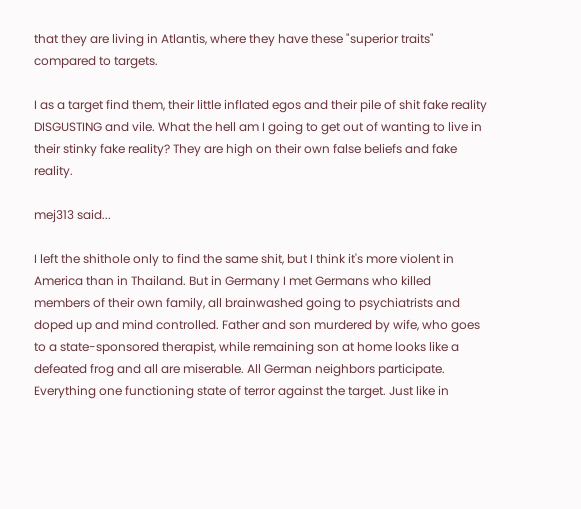that they are living in Atlantis, where they have these "superior traits" compared to targets.

I as a target find them, their little inflated egos and their pile of shit fake reality DISGUSTING and vile. What the hell am I going to get out of wanting to live in their stinky fake reality? They are high on their own false beliefs and fake reality.

mej313 said...

I left the shithole only to find the same shit, but I think it's more violent in America than in Thailand. But in Germany I met Germans who killed members of their own family, all brainwashed going to psychiatrists and doped up and mind controlled. Father and son murdered by wife, who goes to a state-sponsored therapist, while remaining son at home looks like a defeated frog and all are miserable. All German neighbors participate. Everything one functioning state of terror against the target. Just like in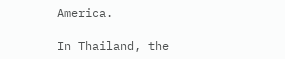America.

In Thailand, the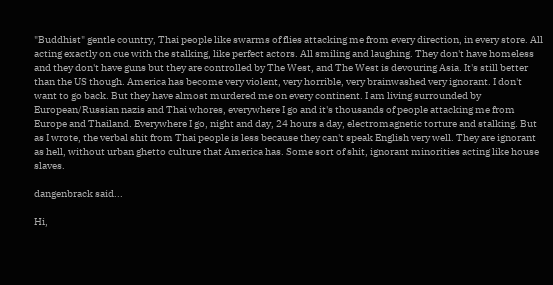"Buddhist" gentle country, Thai people like swarms of flies attacking me from every direction, in every store. All acting exactly on cue with the stalking, like perfect actors. All smiling and laughing. They don't have homeless and they don't have guns but they are controlled by The West, and The West is devouring Asia. It's still better than the US though. America has become very violent, very horrible, very brainwashed very ignorant. I don't want to go back. But they have almost murdered me on every continent. I am living surrounded by European/Russian nazis and Thai whores, everywhere I go and it's thousands of people attacking me from Europe and Thailand. Everywhere I go, night and day, 24 hours a day, electromagnetic torture and stalking. But as I wrote, the verbal shit from Thai people is less because they can't speak English very well. They are ignorant as hell, without urban ghetto culture that America has. Some sort of shit, ignorant minorities acting like house slaves.

dangenbrack said...

Hi,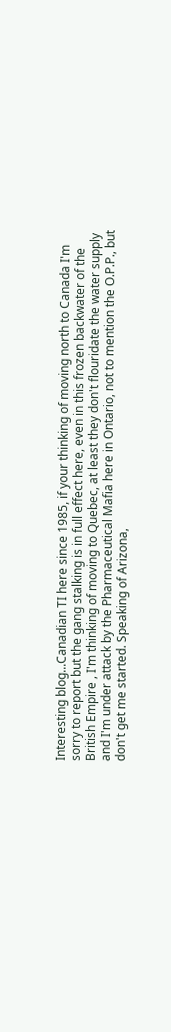Interesting blog...Canadian TI here since 1985, if your thinking of moving north to Canada I'm sorry to report but the gang stalking is in full effect here, even in this frozen backwater of the British Empire , I'm thinking of moving to Quebec, at least they don't flouridate the water supply and I'm under attack by the Pharmaceutical Mafia here in Ontario, not to mention the O.P.P., but don't get me started. Speaking of Arizona,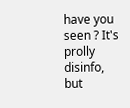have you seen ? It's prolly disinfo, but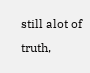still alot of truth,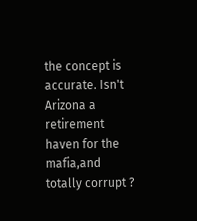the concept is accurate. Isn't Arizona a retirement haven for the mafia,and totally corrupt ?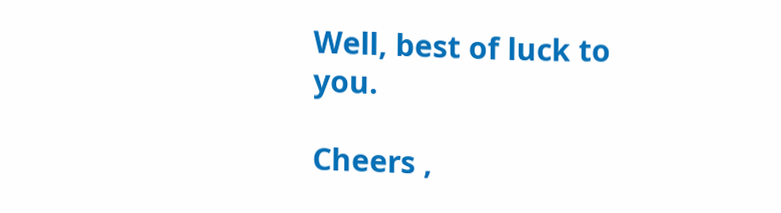Well, best of luck to you.

Cheers ,